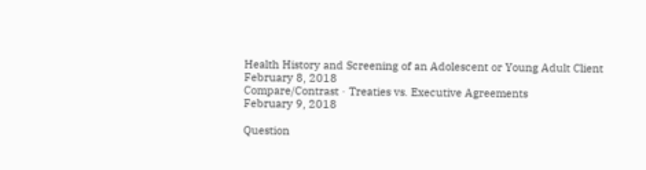Health History and Screening of an Adolescent or Young Adult Client
February 8, 2018
Compare/Contrast · Treaties vs. Executive Agreements
February 9, 2018

Question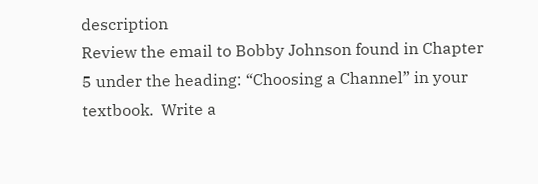description
Review the email to Bobby Johnson found in Chapter 5 under the heading: “Choosing a Channel” in your textbook.  Write a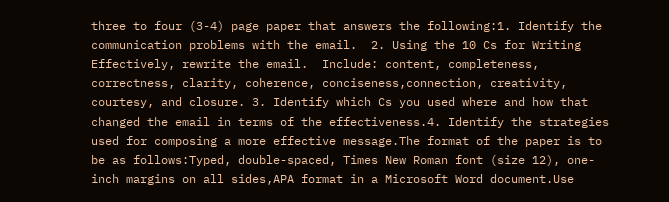three to four (3-4) page paper that answers the following:1. Identify the communication problems with the email.  2. Using the 10 Cs for Writing Effectively, rewrite the email.  Include: content, completeness, correctness, clarity, coherence, conciseness,connection, creativity, courtesy, and closure. 3. Identify which Cs you used where and how that changed the email in terms of the effectiveness.4. Identify the strategies used for composing a more effective message.The format of the paper is to be as follows:Typed, double-spaced, Times New Roman font (size 12), one-inch margins on all sides,APA format in a Microsoft Word document.Use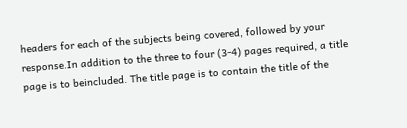headers for each of the subjects being covered, followed by your response.In addition to the three to four (3-4) pages required, a title page is to beincluded. The title page is to contain the title of the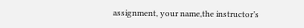assignment, your name,the instructor’s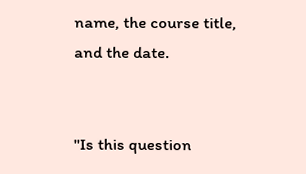name, the course title, and the date.


"Is this question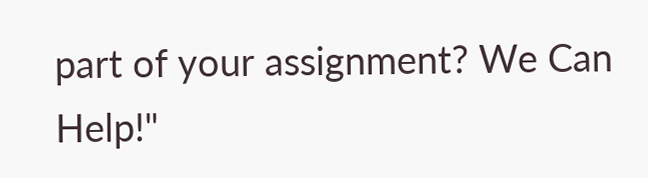part of your assignment? We Can Help!"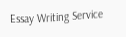Essay Writing Service